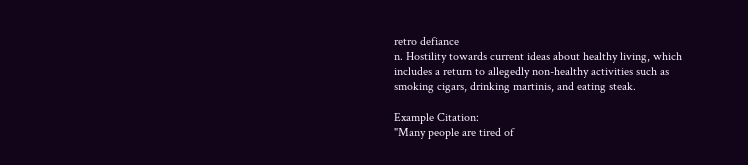retro defiance
n. Hostility towards current ideas about healthy living, which includes a return to allegedly non-healthy activities such as smoking cigars, drinking martinis, and eating steak.

Example Citation:
"Many people are tired of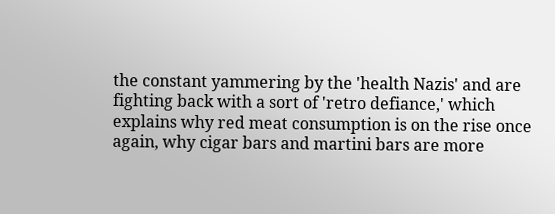the constant yammering by the 'health Nazis' and are fighting back with a sort of 'retro defiance,' which explains why red meat consumption is on the rise once again, why cigar bars and martini bars are more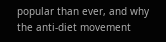popular than ever, and why the anti-diet movement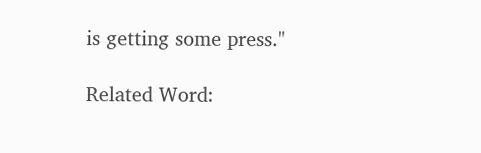is getting some press."

Related Word: